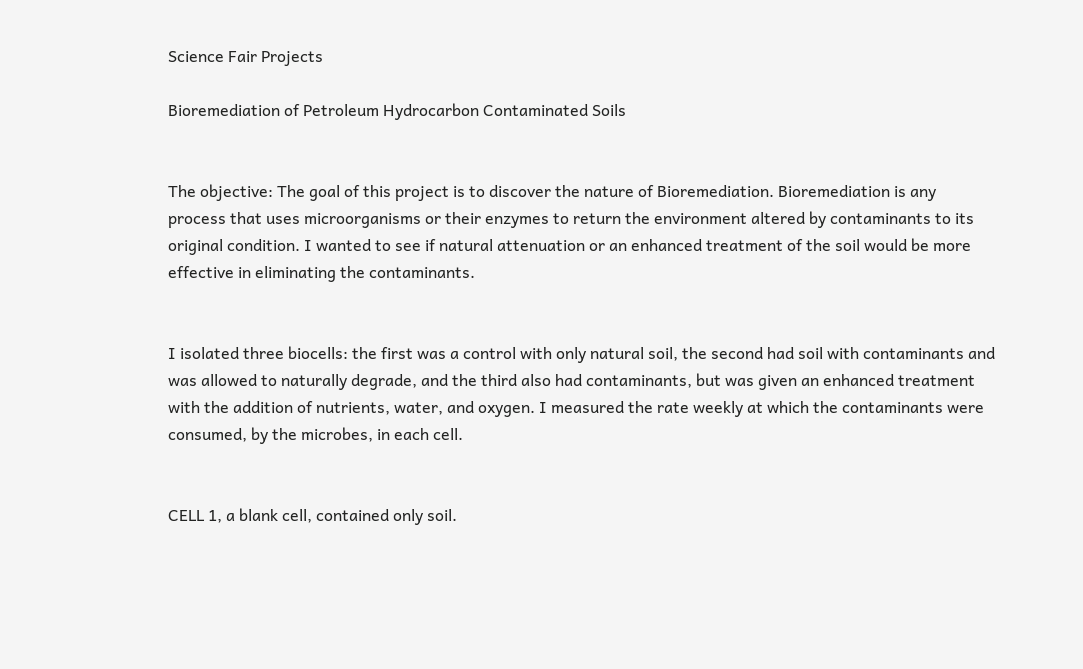Science Fair Projects

Bioremediation of Petroleum Hydrocarbon Contaminated Soils


The objective: The goal of this project is to discover the nature of Bioremediation. Bioremediation is any process that uses microorganisms or their enzymes to return the environment altered by contaminants to its original condition. I wanted to see if natural attenuation or an enhanced treatment of the soil would be more effective in eliminating the contaminants.


I isolated three biocells: the first was a control with only natural soil, the second had soil with contaminants and was allowed to naturally degrade, and the third also had contaminants, but was given an enhanced treatment with the addition of nutrients, water, and oxygen. I measured the rate weekly at which the contaminants were consumed, by the microbes, in each cell.


CELL 1, a blank cell, contained only soil.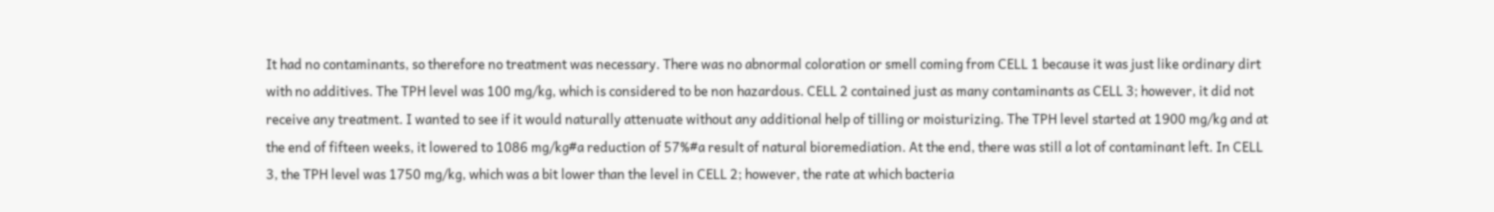It had no contaminants, so therefore no treatment was necessary. There was no abnormal coloration or smell coming from CELL 1 because it was just like ordinary dirt with no additives. The TPH level was 100 mg/kg, which is considered to be non hazardous. CELL 2 contained just as many contaminants as CELL 3; however, it did not receive any treatment. I wanted to see if it would naturally attenuate without any additional help of tilling or moisturizing. The TPH level started at 1900 mg/kg and at the end of fifteen weeks, it lowered to 1086 mg/kg#a reduction of 57%#a result of natural bioremediation. At the end, there was still a lot of contaminant left. In CELL 3, the TPH level was 1750 mg/kg, which was a bit lower than the level in CELL 2; however, the rate at which bacteria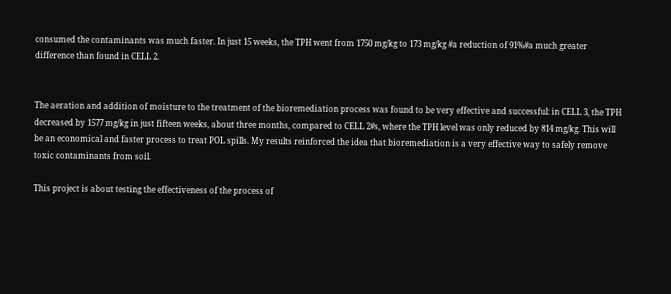consumed the contaminants was much faster. In just 15 weeks, the TPH went from 1750 mg/kg to 173 mg/kg #a reduction of 91%#a much greater difference than found in CELL 2.


The aeration and addition of moisture to the treatment of the bioremediation process was found to be very effective and successful: in CELL 3, the TPH decreased by 1577 mg/kg in just fifteen weeks, about three months, compared to CELL 2#s, where the TPH level was only reduced by 814 mg/kg. This will be an economical and faster process to treat POL spills. My results reinforced the idea that bioremediation is a very effective way to safely remove toxic contaminants from soil.

This project is about testing the effectiveness of the process of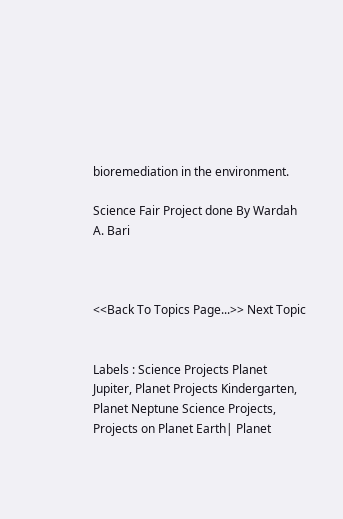bioremediation in the environment.

Science Fair Project done By Wardah A. Bari



<<Back To Topics Page...>> Next Topic


Labels : Science Projects Planet Jupiter, Planet Projects Kindergarten, Planet Neptune Science Projects, Projects on Planet Earth| Planet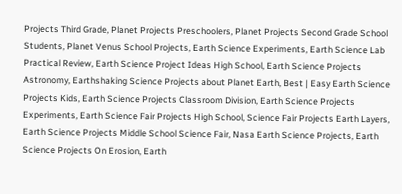Projects Third Grade, Planet Projects Preschoolers, Planet Projects Second Grade School Students, Planet Venus School Projects, Earth Science Experiments, Earth Science Lab Practical Review, Earth Science Project Ideas High School, Earth Science Projects Astronomy, Earthshaking Science Projects about Planet Earth, Best | Easy Earth Science Projects Kids, Earth Science Projects Classroom Division, Earth Science Projects Experiments, Earth Science Fair Projects High School, Science Fair Projects Earth Layers, Earth Science Projects Middle School Science Fair, Nasa Earth Science Projects, Earth Science Projects On Erosion, Earth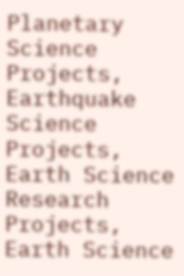Planetary Science Projects, Earthquake Science Projects, Earth Science Research Projects, Earth Science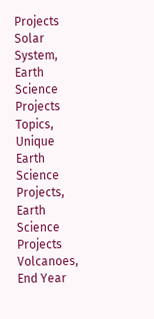Projects Solar System, Earth Science Projects Topics, Unique Earth Science Projects, Earth Science Projects Volcanoes, End Year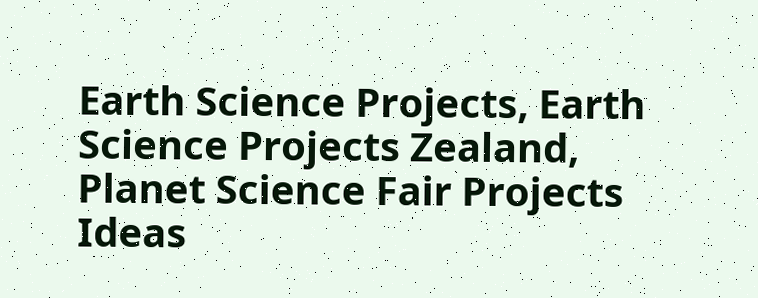Earth Science Projects, Earth Science Projects Zealand, Planet Science Fair Projects Ideas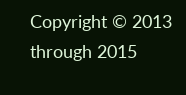Copyright © 2013 through 2015